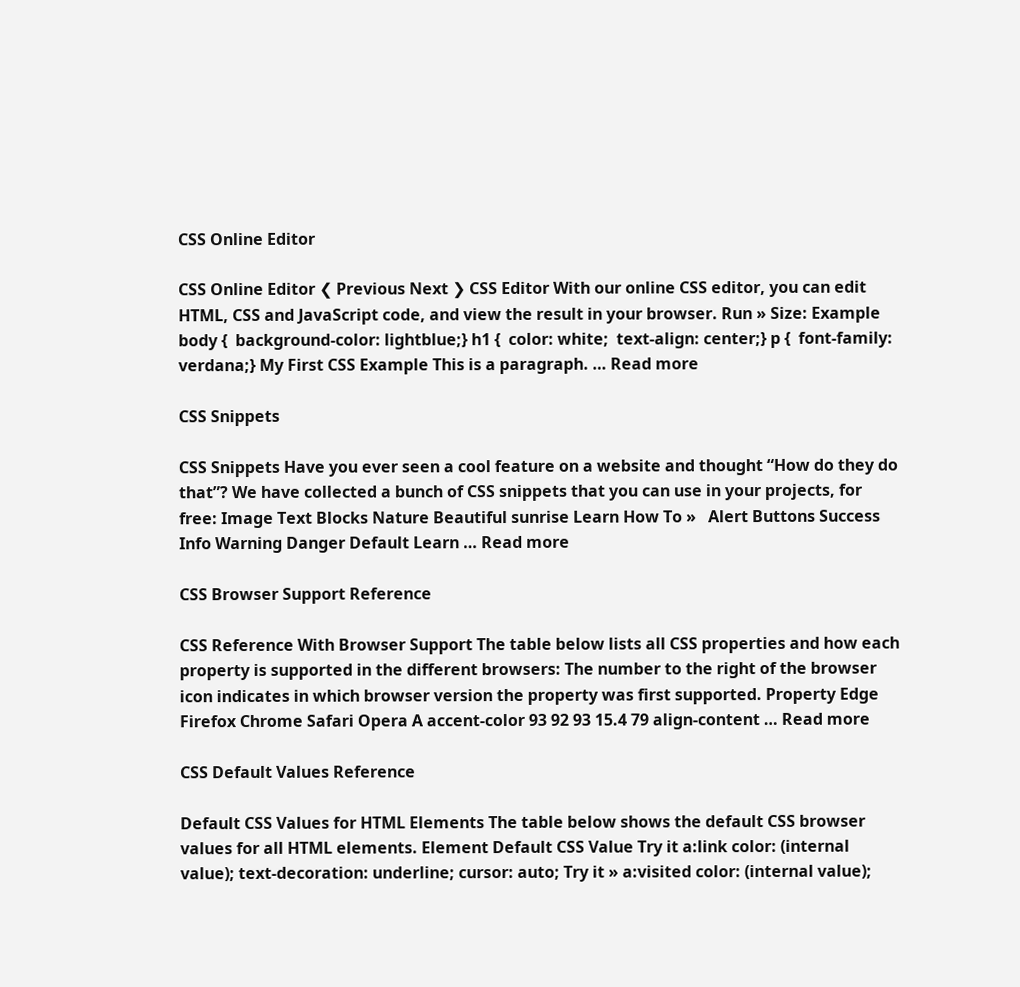CSS Online Editor

CSS Online Editor ❮ Previous Next ❯ CSS Editor With our online CSS editor, you can edit HTML, CSS and JavaScript code, and view the result in your browser. Run » Size: Example body {  background-color: lightblue;} h1 {  color: white;  text-align: center;} p {  font-family: verdana;} My First CSS Example This is a paragraph. … Read more

CSS Snippets

CSS Snippets Have you ever seen a cool feature on a website and thought “How do they do that”? We have collected a bunch of CSS snippets that you can use in your projects, for free: Image Text Blocks Nature Beautiful sunrise Learn How To »   Alert Buttons Success Info Warning Danger Default Learn … Read more

CSS Browser Support Reference

CSS Reference With Browser Support The table below lists all CSS properties and how each property is supported in the different browsers: The number to the right of the browser icon indicates in which browser version the property was first supported. Property Edge Firefox Chrome Safari Opera A accent-color 93 92 93 15.4 79 align-content … Read more

CSS Default Values Reference

Default CSS Values for HTML Elements The table below shows the default CSS browser values for all HTML elements. Element Default CSS Value Try it a:link color: (internal value); text-decoration: underline; cursor: auto; Try it » a:visited color: (internal value);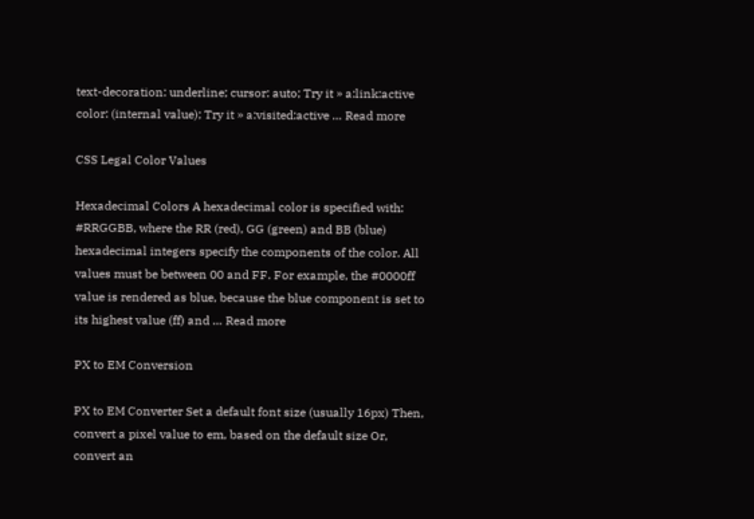text-decoration: underline; cursor: auto; Try it » a:link:active color: (internal value); Try it » a:visited:active … Read more

CSS Legal Color Values

Hexadecimal Colors A hexadecimal color is specified with: #RRGGBB, where the RR (red), GG (green) and BB (blue) hexadecimal integers specify the components of the color. All values must be between 00 and FF. For example, the #0000ff value is rendered as blue, because the blue component is set to its highest value (ff) and … Read more

PX to EM Conversion

PX to EM Converter Set a default font size (usually 16px) Then, convert a pixel value to em, based on the default size Or, convert an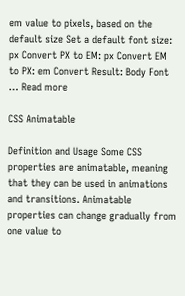em value to pixels, based on the default size Set a default font size: px Convert PX to EM: px Convert EM to PX: em Convert Result: Body Font … Read more

CSS Animatable

Definition and Usage Some CSS properties are animatable, meaning that they can be used in animations and transitions. Animatable properties can change gradually from one value to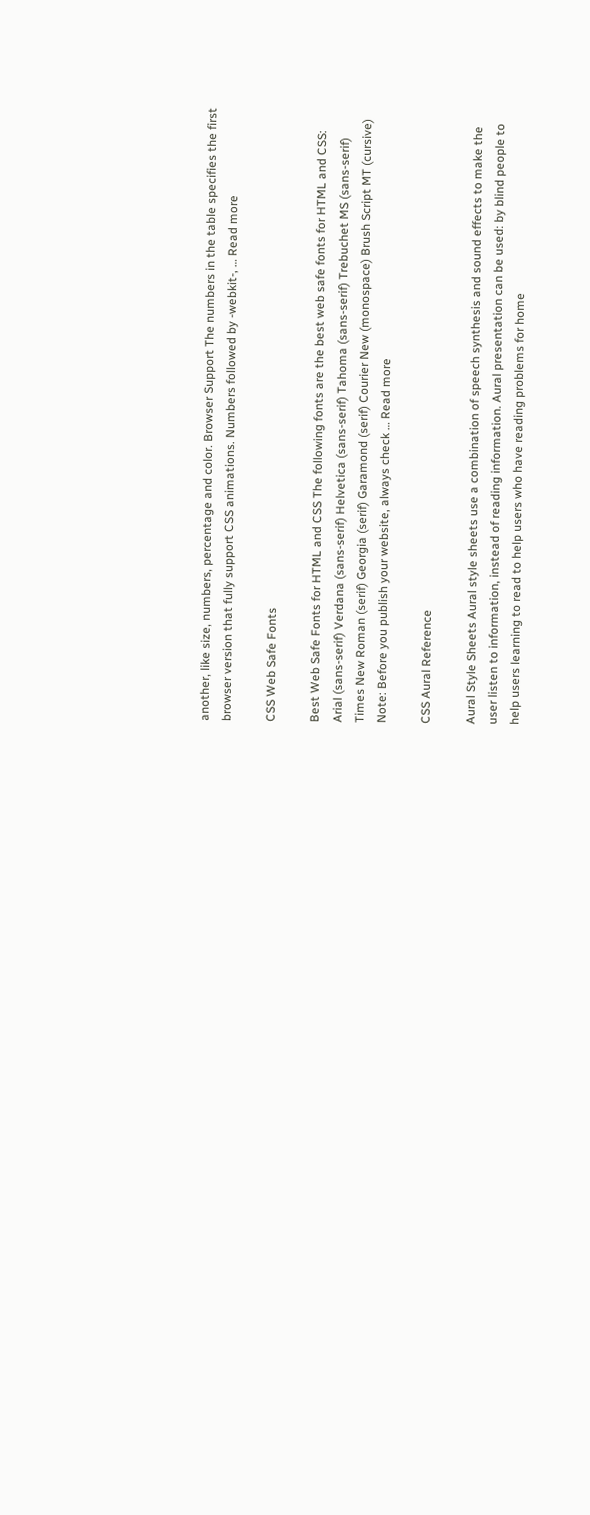another, like size, numbers, percentage and color. Browser Support The numbers in the table specifies the first browser version that fully support CSS animations. Numbers followed by -webkit-, … Read more

CSS Web Safe Fonts

Best Web Safe Fonts for HTML and CSS The following fonts are the best web safe fonts for HTML and CSS: Arial (sans-serif) Verdana (sans-serif) Helvetica (sans-serif) Tahoma (sans-serif) Trebuchet MS (sans-serif) Times New Roman (serif) Georgia (serif) Garamond (serif) Courier New (monospace) Brush Script MT (cursive) Note: Before you publish your website, always check … Read more

CSS Aural Reference

Aural Style Sheets Aural style sheets use a combination of speech synthesis and sound effects to make the user listen to information, instead of reading information. Aural presentation can be used: by blind people to help users learning to read to help users who have reading problems for home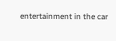entertainment in the car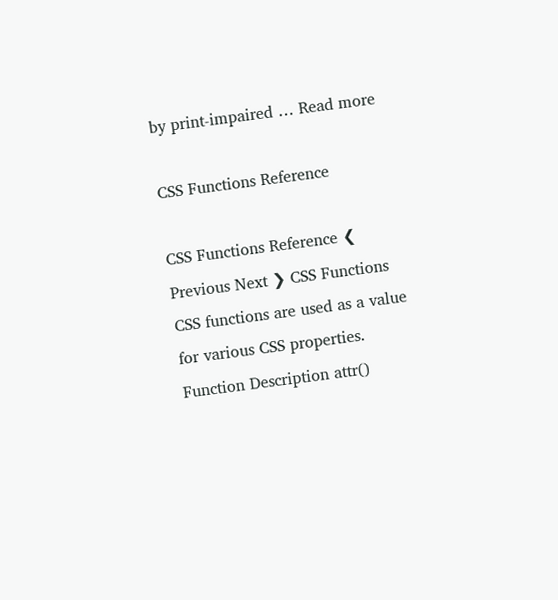by print-impaired … Read more

CSS Functions Reference

CSS Functions Reference ❮ Previous Next ❯ CSS Functions CSS functions are used as a value for various CSS properties. Function Description attr()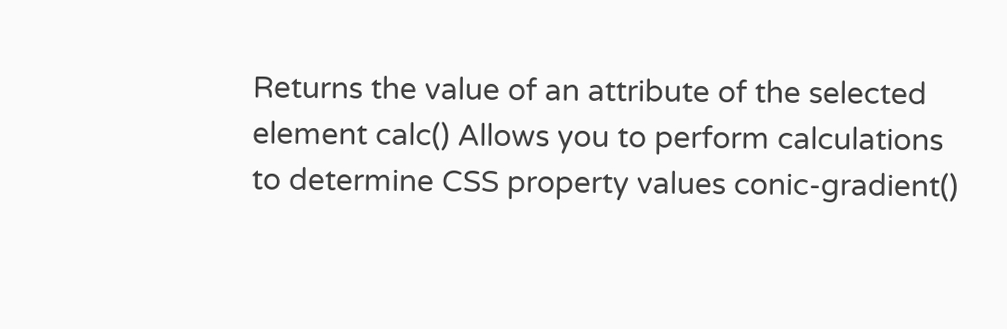Returns the value of an attribute of the selected element calc() Allows you to perform calculations to determine CSS property values conic-gradient()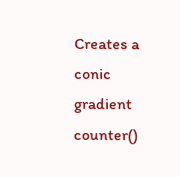Creates a conic gradient counter()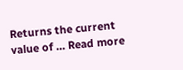Returns the current value of … Read more